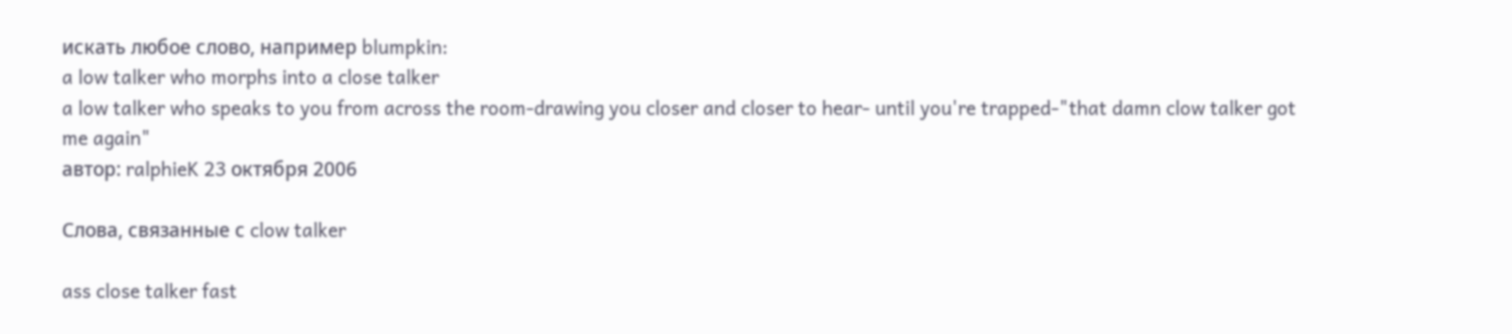искать любое слово, например blumpkin:
a low talker who morphs into a close talker
a low talker who speaks to you from across the room-drawing you closer and closer to hear- until you're trapped-"that damn clow talker got me again"
автор: ralphieK 23 октября 2006

Слова, связанные с clow talker

ass close talker fast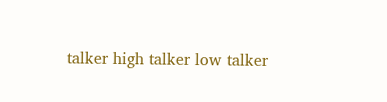talker high talker low talker